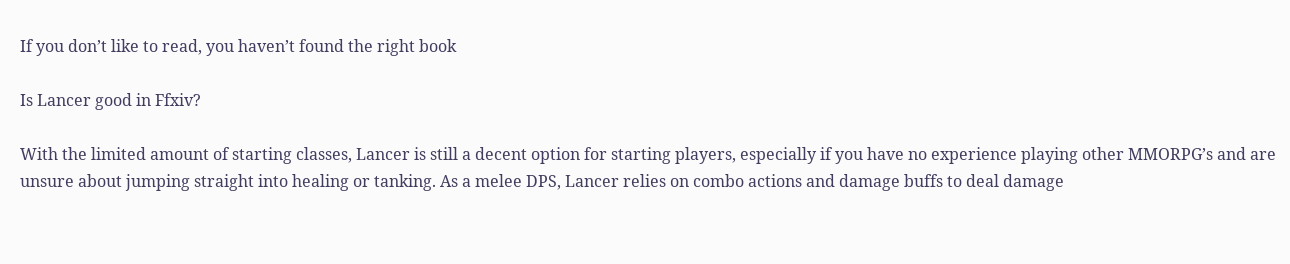If you don’t like to read, you haven’t found the right book

Is Lancer good in Ffxiv?

With the limited amount of starting classes, Lancer is still a decent option for starting players, especially if you have no experience playing other MMORPG’s and are unsure about jumping straight into healing or tanking. As a melee DPS, Lancer relies on combo actions and damage buffs to deal damage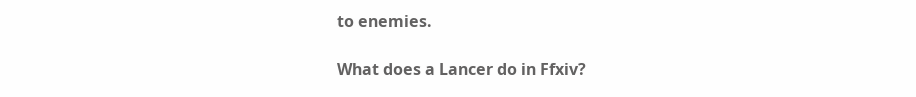to enemies.

What does a Lancer do in Ffxiv?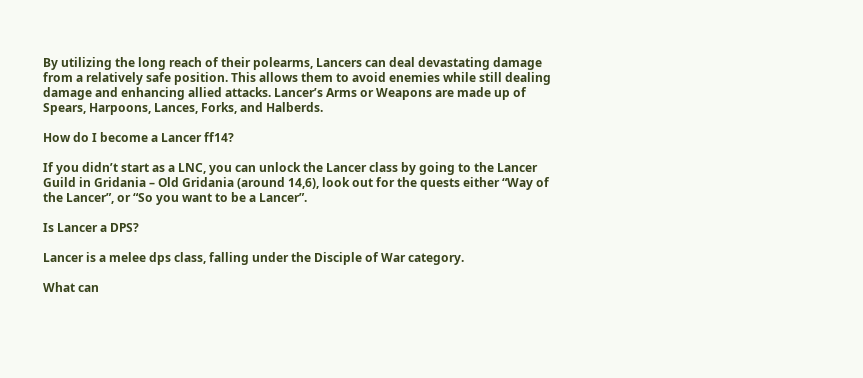By utilizing the long reach of their polearms, Lancers can deal devastating damage from a relatively safe position. This allows them to avoid enemies while still dealing damage and enhancing allied attacks. Lancer’s Arms or Weapons are made up of Spears, Harpoons, Lances, Forks, and Halberds.

How do I become a Lancer ff14?

If you didn’t start as a LNC, you can unlock the Lancer class by going to the Lancer Guild in Gridania – Old Gridania (around 14,6), look out for the quests either “Way of the Lancer”, or “So you want to be a Lancer”.

Is Lancer a DPS?

Lancer is a melee dps class, falling under the Disciple of War category.

What can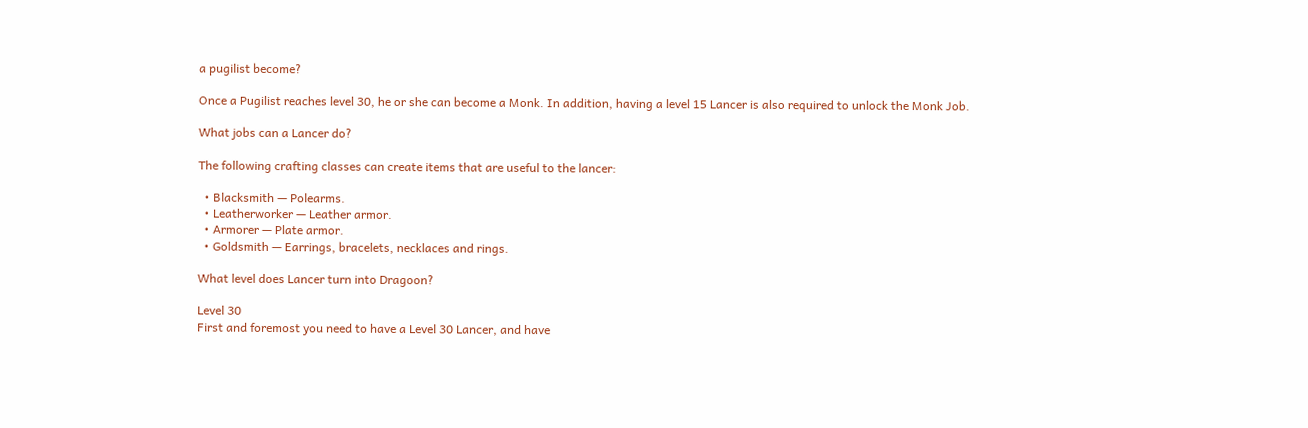a pugilist become?

Once a Pugilist reaches level 30, he or she can become a Monk. In addition, having a level 15 Lancer is also required to unlock the Monk Job.

What jobs can a Lancer do?

The following crafting classes can create items that are useful to the lancer:

  • Blacksmith — Polearms.
  • Leatherworker — Leather armor.
  • Armorer — Plate armor.
  • Goldsmith — Earrings, bracelets, necklaces and rings.

What level does Lancer turn into Dragoon?

Level 30
First and foremost you need to have a Level 30 Lancer, and have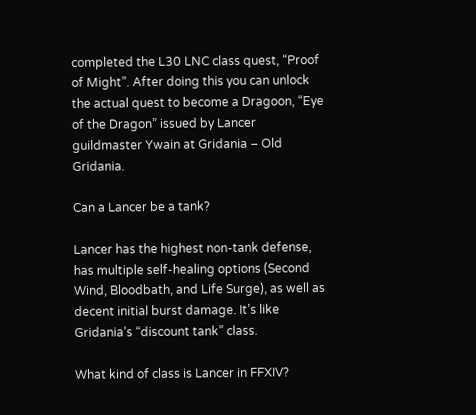completed the L30 LNC class quest, “Proof of Might”. After doing this you can unlock the actual quest to become a Dragoon, “Eye of the Dragon” issued by Lancer guildmaster Ywain at Gridania – Old Gridania.

Can a Lancer be a tank?

Lancer has the highest non-tank defense, has multiple self-healing options (Second Wind, Bloodbath, and Life Surge), as well as decent initial burst damage. It’s like Gridania’s “discount tank” class.

What kind of class is Lancer in FFXIV?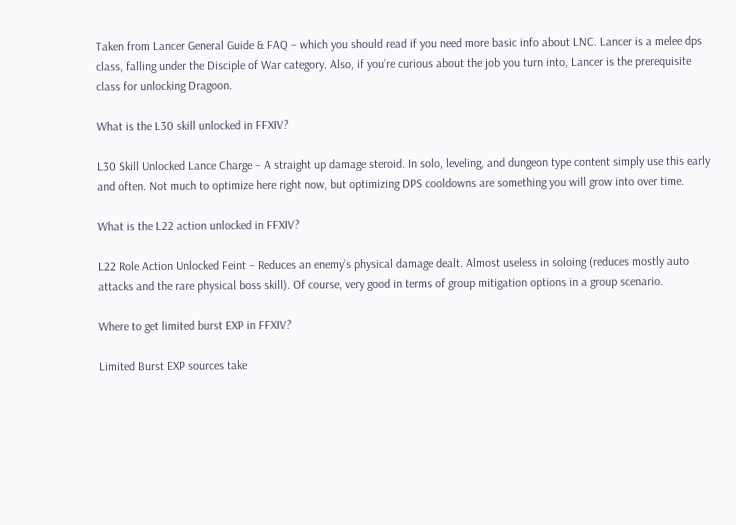Taken from Lancer General Guide & FAQ – which you should read if you need more basic info about LNC. Lancer is a melee dps class, falling under the Disciple of War category. Also, if you’re curious about the job you turn into, Lancer is the prerequisite class for unlocking Dragoon.

What is the L30 skill unlocked in FFXIV?

L30 Skill Unlocked Lance Charge – A straight up damage steroid. In solo, leveling, and dungeon type content simply use this early and often. Not much to optimize here right now, but optimizing DPS cooldowns are something you will grow into over time.

What is the L22 action unlocked in FFXIV?

L22 Role Action Unlocked Feint – Reduces an enemy’s physical damage dealt. Almost useless in soloing (reduces mostly auto attacks and the rare physical boss skill). Of course, very good in terms of group mitigation options in a group scenario.

Where to get limited burst EXP in FFXIV?

Limited Burst EXP sources take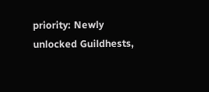priority: Newly unlocked Guildhests,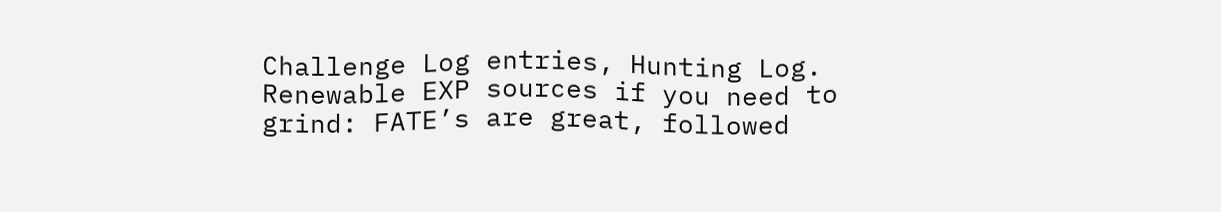Challenge Log entries, Hunting Log. Renewable EXP sources if you need to grind: FATE’s are great, followed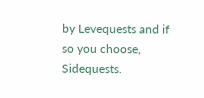by Levequests and if so you choose, Sidequests.